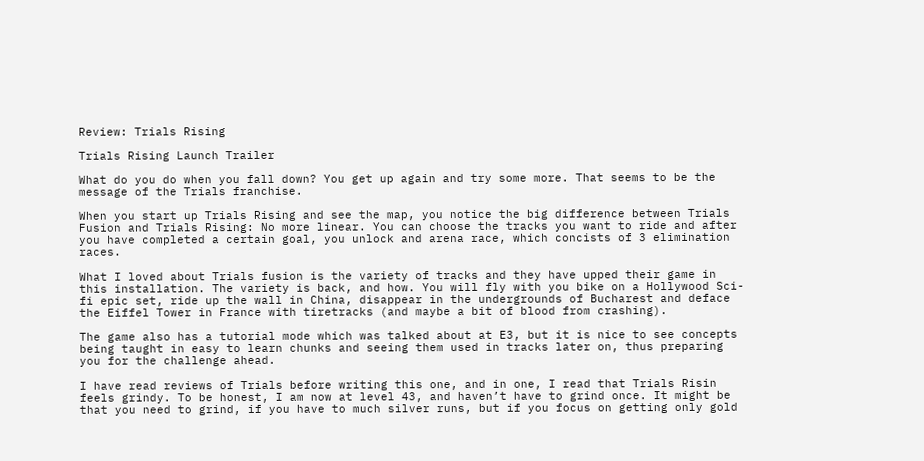Review: Trials Rising

Trials Rising Launch Trailer

What do you do when you fall down? You get up again and try some more. That seems to be the message of the Trials franchise.

When you start up Trials Rising and see the map, you notice the big difference between Trials Fusion and Trials Rising: No more linear. You can choose the tracks you want to ride and after you have completed a certain goal, you unlock and arena race, which concists of 3 elimination races.

What I loved about Trials fusion is the variety of tracks and they have upped their game in this installation. The variety is back, and how. You will fly with you bike on a Hollywood Sci-fi epic set, ride up the wall in China, disappear in the undergrounds of Bucharest and deface the Eiffel Tower in France with tiretracks (and maybe a bit of blood from crashing).

The game also has a tutorial mode which was talked about at E3, but it is nice to see concepts being taught in easy to learn chunks and seeing them used in tracks later on, thus preparing you for the challenge ahead.

I have read reviews of Trials before writing this one, and in one, I read that Trials Risin feels grindy. To be honest, I am now at level 43, and haven’t have to grind once. It might be that you need to grind, if you have to much silver runs, but if you focus on getting only gold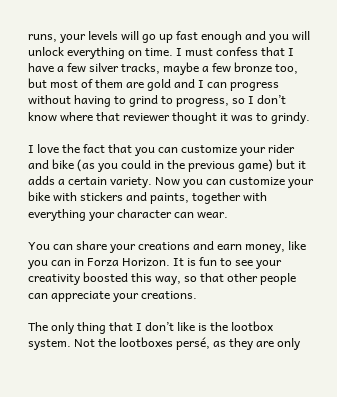runs, your levels will go up fast enough and you will unlock everything on time. I must confess that I have a few silver tracks, maybe a few bronze too, but most of them are gold and I can progress without having to grind to progress, so I don’t know where that reviewer thought it was to grindy.

I love the fact that you can customize your rider and bike (as you could in the previous game) but it adds a certain variety. Now you can customize your bike with stickers and paints, together with everything your character can wear.

You can share your creations and earn money, like you can in Forza Horizon. It is fun to see your creativity boosted this way, so that other people can appreciate your creations.

The only thing that I don’t like is the lootbox system. Not the lootboxes persé, as they are only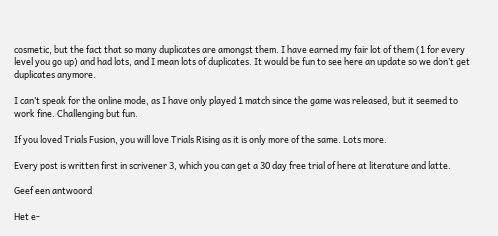cosmetic, but the fact that so many duplicates are amongst them. I have earned my fair lot of them (1 for every level you go up) and had lots, and I mean lots of duplicates. It would be fun to see here an update so we don’t get duplicates anymore.

I can’t speak for the online mode, as I have only played 1 match since the game was released, but it seemed to work fine. Challenging but fun.

If you loved Trials Fusion, you will love Trials Rising as it is only more of the same. Lots more.

Every post is written first in scrivener 3, which you can get a 30 day free trial of here at literature and latte.

Geef een antwoord

Het e-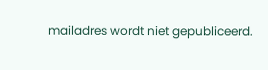mailadres wordt niet gepubliceerd.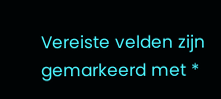Vereiste velden zijn gemarkeerd met *